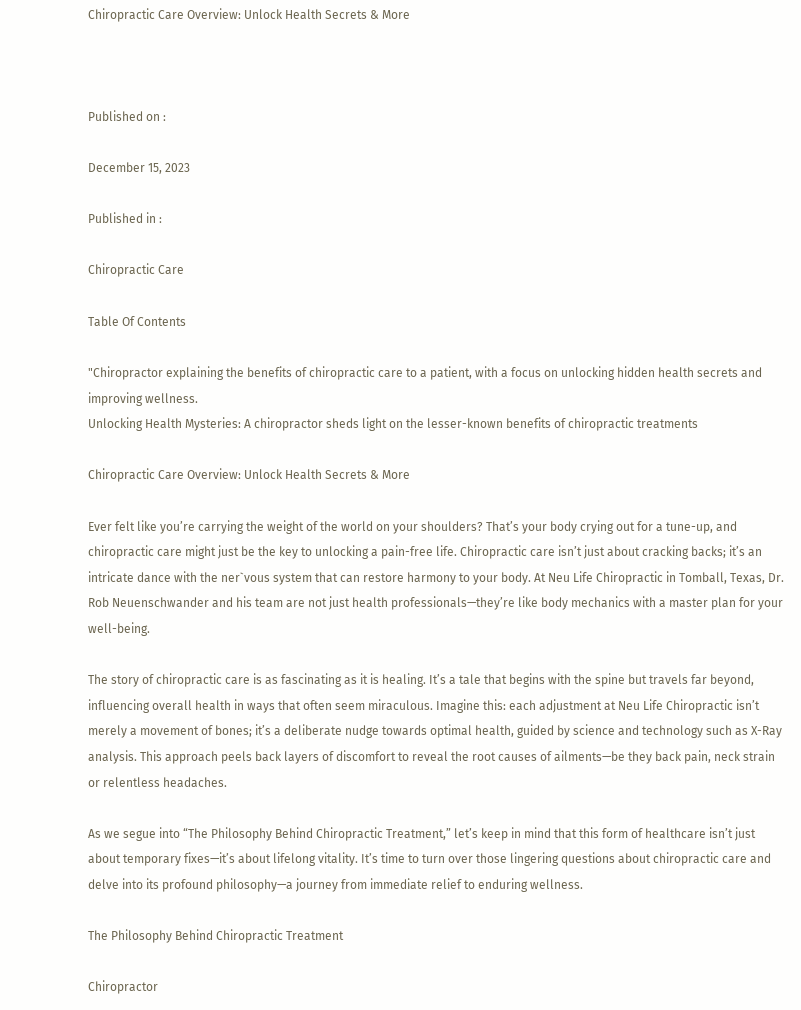Chiropractic Care Overview: Unlock Health Secrets & More



Published on :

December 15, 2023

Published in :

Chiropractic Care

Table Of Contents

"Chiropractor explaining the benefits of chiropractic care to a patient, with a focus on unlocking hidden health secrets and improving wellness.
Unlocking Health Mysteries: A chiropractor sheds light on the lesser-known benefits of chiropractic treatments

Chiropractic Care Overview: Unlock Health Secrets & More

Ever felt like you’re carrying the weight of the world on your shoulders? That’s your body crying out for a tune-up, and chiropractic care might just be the key to unlocking a pain-free life. Chiropractic care isn’t just about cracking backs; it’s an intricate dance with the ner`vous system that can restore harmony to your body. At Neu Life Chiropractic in Tomball, Texas, Dr. Rob Neuenschwander and his team are not just health professionals—they’re like body mechanics with a master plan for your well-being.

The story of chiropractic care is as fascinating as it is healing. It’s a tale that begins with the spine but travels far beyond, influencing overall health in ways that often seem miraculous. Imagine this: each adjustment at Neu Life Chiropractic isn’t merely a movement of bones; it’s a deliberate nudge towards optimal health, guided by science and technology such as X-Ray analysis. This approach peels back layers of discomfort to reveal the root causes of ailments—be they back pain, neck strain or relentless headaches.

As we segue into “The Philosophy Behind Chiropractic Treatment,” let’s keep in mind that this form of healthcare isn’t just about temporary fixes—it’s about lifelong vitality. It’s time to turn over those lingering questions about chiropractic care and delve into its profound philosophy—a journey from immediate relief to enduring wellness.

The Philosophy Behind Chiropractic Treatment

Chiropractor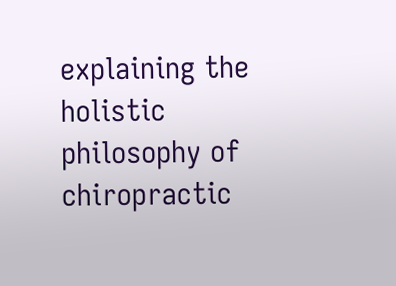explaining the holistic philosophy of chiropractic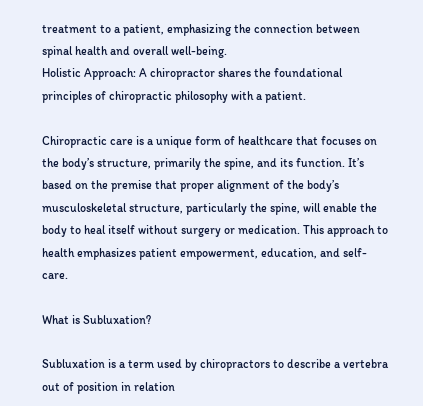treatment to a patient, emphasizing the connection between spinal health and overall well-being.
Holistic Approach: A chiropractor shares the foundational principles of chiropractic philosophy with a patient.

Chiropractic care is a unique form of healthcare that focuses on the body’s structure, primarily the spine, and its function. It’s based on the premise that proper alignment of the body’s musculoskeletal structure, particularly the spine, will enable the body to heal itself without surgery or medication. This approach to health emphasizes patient empowerment, education, and self-care.

What is Subluxation?

Subluxation is a term used by chiropractors to describe a vertebra out of position in relation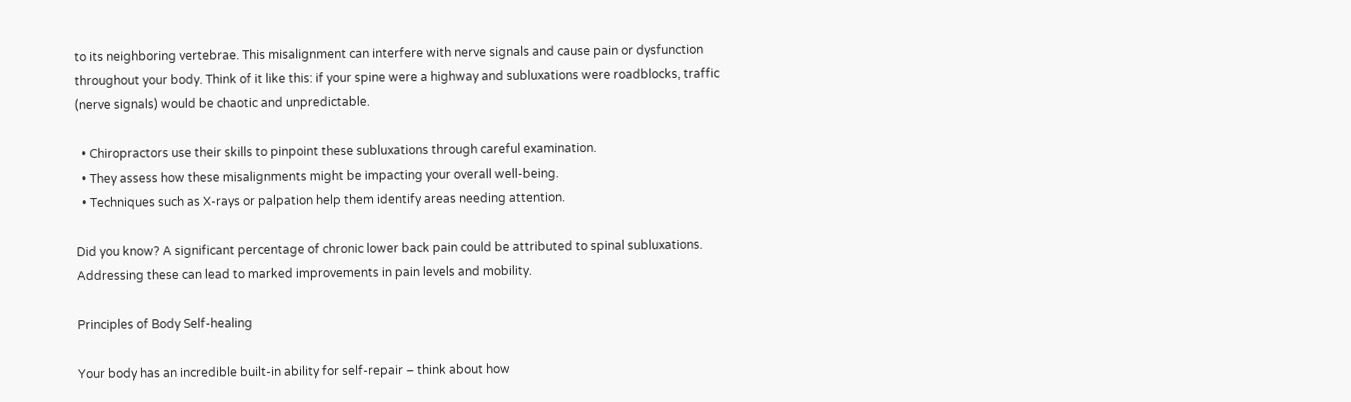to its neighboring vertebrae. This misalignment can interfere with nerve signals and cause pain or dysfunction throughout your body. Think of it like this: if your spine were a highway and subluxations were roadblocks, traffic (nerve signals) would be chaotic and unpredictable.

  • Chiropractors use their skills to pinpoint these subluxations through careful examination.
  • They assess how these misalignments might be impacting your overall well-being.
  • Techniques such as X-rays or palpation help them identify areas needing attention.

Did you know? A significant percentage of chronic lower back pain could be attributed to spinal subluxations. Addressing these can lead to marked improvements in pain levels and mobility.

Principles of Body Self-healing

Your body has an incredible built-in ability for self-repair – think about how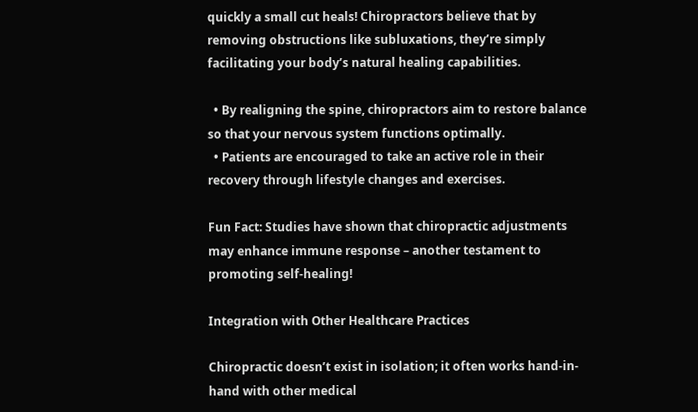quickly a small cut heals! Chiropractors believe that by removing obstructions like subluxations, they’re simply facilitating your body’s natural healing capabilities.

  • By realigning the spine, chiropractors aim to restore balance so that your nervous system functions optimally.
  • Patients are encouraged to take an active role in their recovery through lifestyle changes and exercises.

Fun Fact: Studies have shown that chiropractic adjustments may enhance immune response – another testament to promoting self-healing!

Integration with Other Healthcare Practices

Chiropractic doesn’t exist in isolation; it often works hand-in-hand with other medical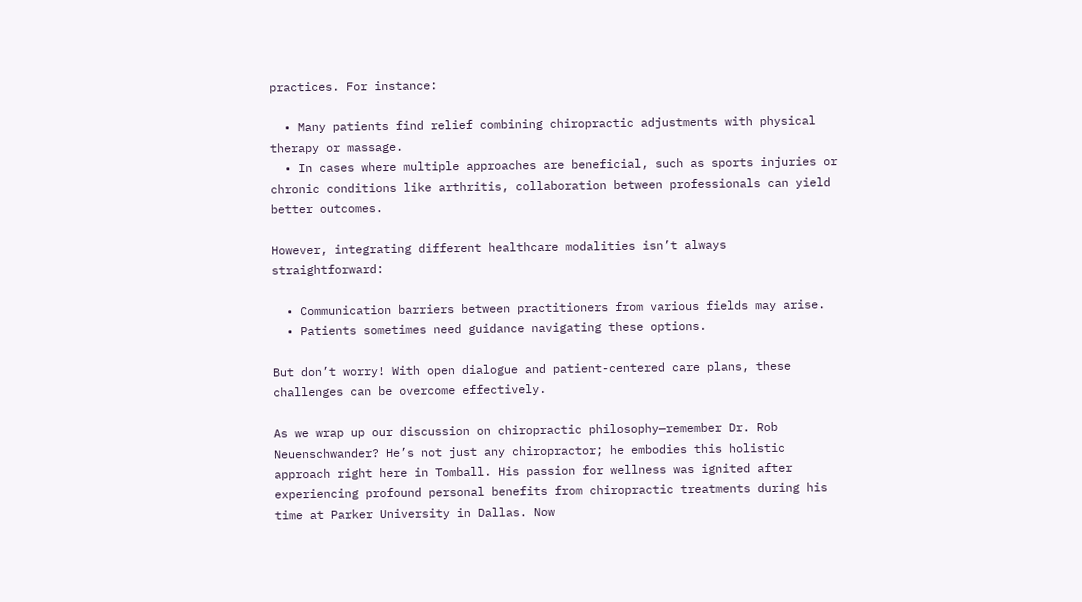practices. For instance:

  • Many patients find relief combining chiropractic adjustments with physical therapy or massage.
  • In cases where multiple approaches are beneficial, such as sports injuries or chronic conditions like arthritis, collaboration between professionals can yield better outcomes.

However, integrating different healthcare modalities isn’t always straightforward:

  • Communication barriers between practitioners from various fields may arise.
  • Patients sometimes need guidance navigating these options.

But don’t worry! With open dialogue and patient-centered care plans, these challenges can be overcome effectively.

As we wrap up our discussion on chiropractic philosophy—remember Dr. Rob Neuenschwander? He’s not just any chiropractor; he embodies this holistic approach right here in Tomball. His passion for wellness was ignited after experiencing profound personal benefits from chiropractic treatments during his time at Parker University in Dallas. Now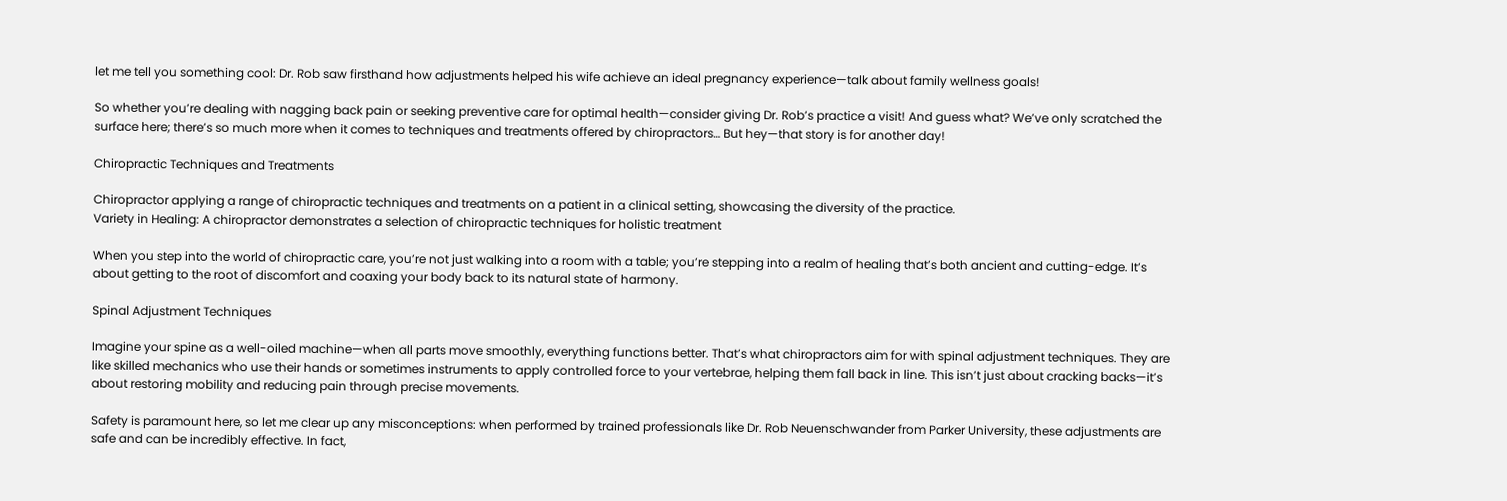let me tell you something cool: Dr. Rob saw firsthand how adjustments helped his wife achieve an ideal pregnancy experience—talk about family wellness goals!

So whether you’re dealing with nagging back pain or seeking preventive care for optimal health—consider giving Dr. Rob’s practice a visit! And guess what? We’ve only scratched the surface here; there’s so much more when it comes to techniques and treatments offered by chiropractors… But hey—that story is for another day!

Chiropractic Techniques and Treatments

Chiropractor applying a range of chiropractic techniques and treatments on a patient in a clinical setting, showcasing the diversity of the practice.
Variety in Healing: A chiropractor demonstrates a selection of chiropractic techniques for holistic treatment

When you step into the world of chiropractic care, you’re not just walking into a room with a table; you’re stepping into a realm of healing that’s both ancient and cutting-edge. It’s about getting to the root of discomfort and coaxing your body back to its natural state of harmony.

Spinal Adjustment Techniques

Imagine your spine as a well-oiled machine—when all parts move smoothly, everything functions better. That’s what chiropractors aim for with spinal adjustment techniques. They are like skilled mechanics who use their hands or sometimes instruments to apply controlled force to your vertebrae, helping them fall back in line. This isn’t just about cracking backs—it’s about restoring mobility and reducing pain through precise movements.

Safety is paramount here, so let me clear up any misconceptions: when performed by trained professionals like Dr. Rob Neuenschwander from Parker University, these adjustments are safe and can be incredibly effective. In fact,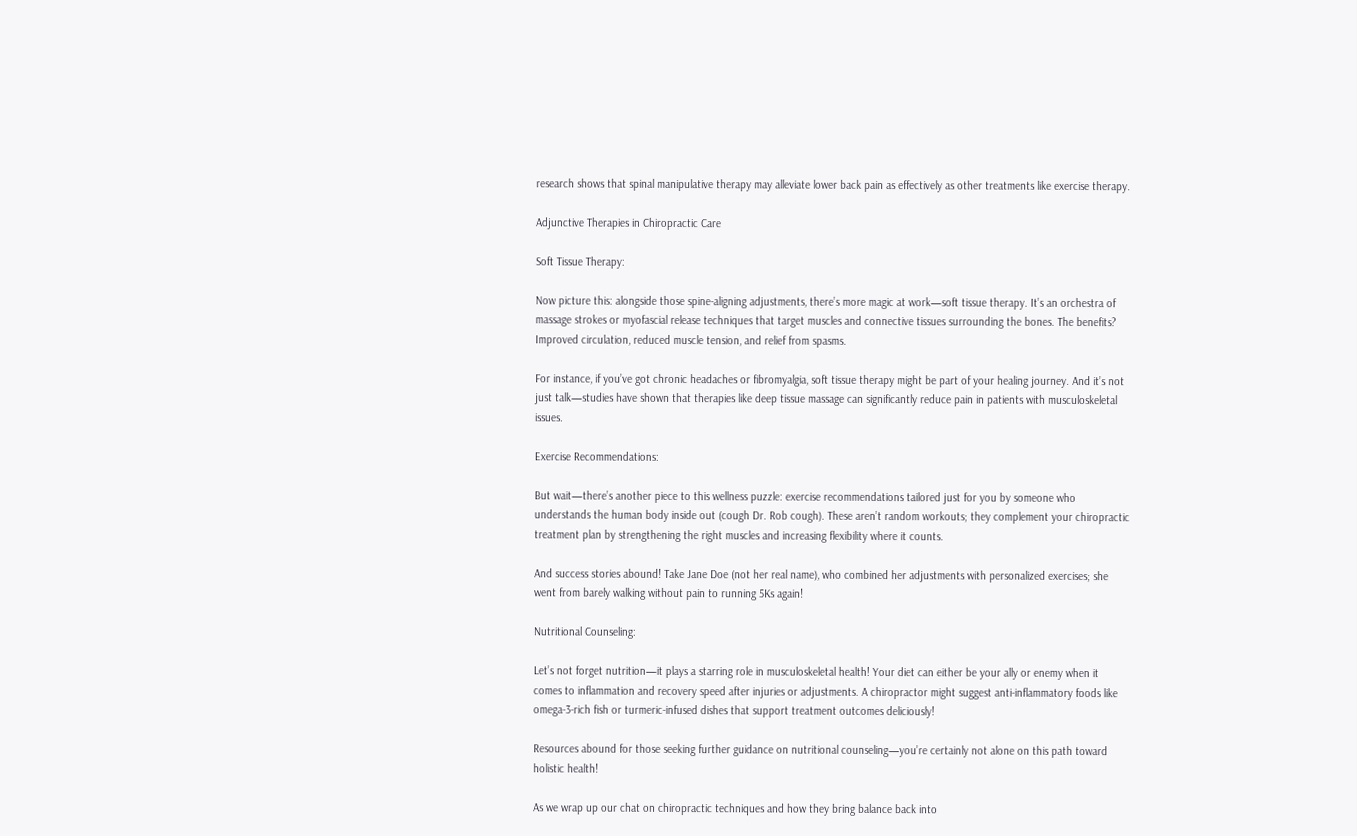research shows that spinal manipulative therapy may alleviate lower back pain as effectively as other treatments like exercise therapy.

Adjunctive Therapies in Chiropractic Care

Soft Tissue Therapy:

Now picture this: alongside those spine-aligning adjustments, there’s more magic at work—soft tissue therapy. It’s an orchestra of massage strokes or myofascial release techniques that target muscles and connective tissues surrounding the bones. The benefits? Improved circulation, reduced muscle tension, and relief from spasms.

For instance, if you’ve got chronic headaches or fibromyalgia, soft tissue therapy might be part of your healing journey. And it’s not just talk—studies have shown that therapies like deep tissue massage can significantly reduce pain in patients with musculoskeletal issues.

Exercise Recommendations:

But wait—there’s another piece to this wellness puzzle: exercise recommendations tailored just for you by someone who understands the human body inside out (cough Dr. Rob cough). These aren’t random workouts; they complement your chiropractic treatment plan by strengthening the right muscles and increasing flexibility where it counts.

And success stories abound! Take Jane Doe (not her real name), who combined her adjustments with personalized exercises; she went from barely walking without pain to running 5Ks again!

Nutritional Counseling:

Let’s not forget nutrition—it plays a starring role in musculoskeletal health! Your diet can either be your ally or enemy when it comes to inflammation and recovery speed after injuries or adjustments. A chiropractor might suggest anti-inflammatory foods like omega-3-rich fish or turmeric-infused dishes that support treatment outcomes deliciously!

Resources abound for those seeking further guidance on nutritional counseling—you’re certainly not alone on this path toward holistic health!

As we wrap up our chat on chiropractic techniques and how they bring balance back into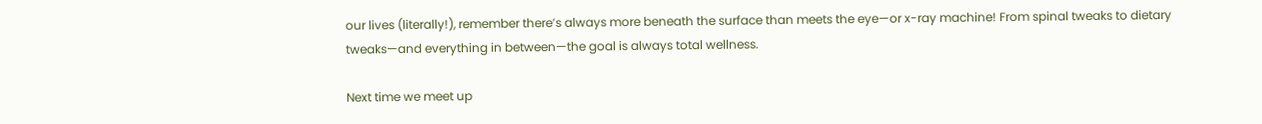our lives (literally!), remember there’s always more beneath the surface than meets the eye—or x-ray machine! From spinal tweaks to dietary tweaks—and everything in between—the goal is always total wellness.

Next time we meet up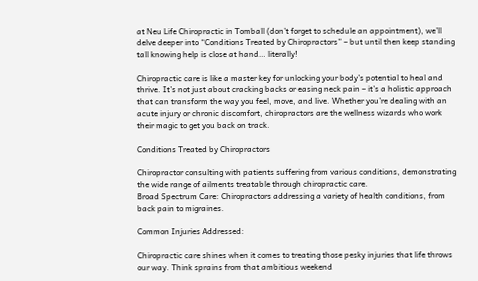at Neu Life Chiropractic in Tomball (don’t forget to schedule an appointment), we’ll delve deeper into “Conditions Treated by Chiropractors” – but until then keep standing tall knowing help is close at hand… literally!

Chiropractic care is like a master key for unlocking your body’s potential to heal and thrive. It’s not just about cracking backs or easing neck pain – it’s a holistic approach that can transform the way you feel, move, and live. Whether you’re dealing with an acute injury or chronic discomfort, chiropractors are the wellness wizards who work their magic to get you back on track.

Conditions Treated by Chiropractors

Chiropractor consulting with patients suffering from various conditions, demonstrating the wide range of ailments treatable through chiropractic care.
Broad Spectrum Care: Chiropractors addressing a variety of health conditions, from back pain to migraines.

Common Injuries Addressed:

Chiropractic care shines when it comes to treating those pesky injuries that life throws our way. Think sprains from that ambitious weekend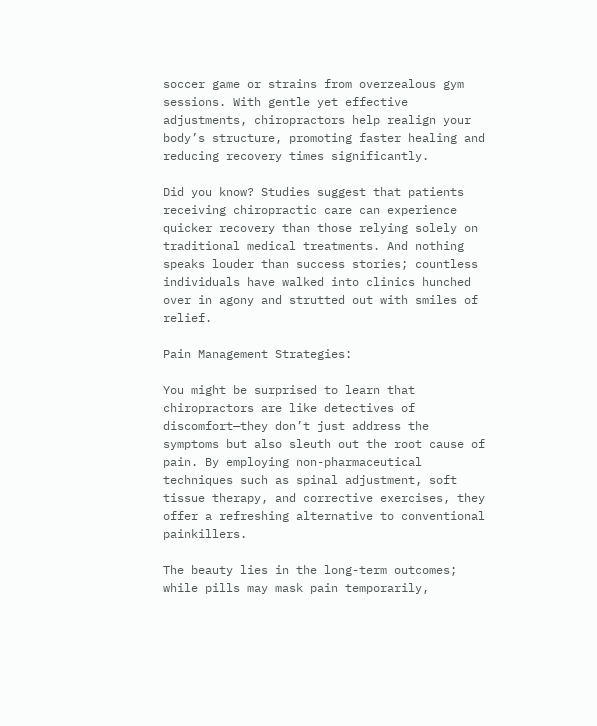soccer game or strains from overzealous gym sessions. With gentle yet effective adjustments, chiropractors help realign your body’s structure, promoting faster healing and reducing recovery times significantly.

Did you know? Studies suggest that patients receiving chiropractic care can experience quicker recovery than those relying solely on traditional medical treatments. And nothing speaks louder than success stories; countless individuals have walked into clinics hunched over in agony and strutted out with smiles of relief.

Pain Management Strategies:

You might be surprised to learn that chiropractors are like detectives of discomfort—they don’t just address the symptoms but also sleuth out the root cause of pain. By employing non-pharmaceutical techniques such as spinal adjustment, soft tissue therapy, and corrective exercises, they offer a refreshing alternative to conventional painkillers.

The beauty lies in the long-term outcomes; while pills may mask pain temporarily,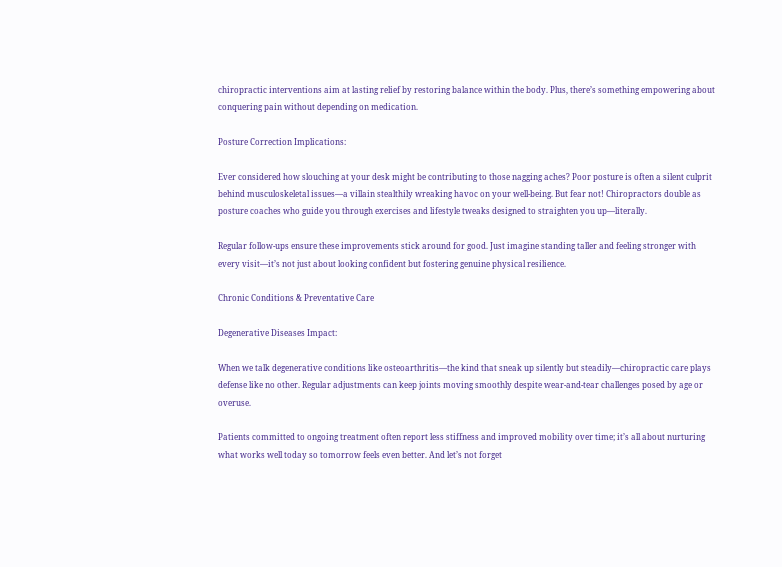chiropractic interventions aim at lasting relief by restoring balance within the body. Plus, there’s something empowering about conquering pain without depending on medication.

Posture Correction Implications:

Ever considered how slouching at your desk might be contributing to those nagging aches? Poor posture is often a silent culprit behind musculoskeletal issues—a villain stealthily wreaking havoc on your well-being. But fear not! Chiropractors double as posture coaches who guide you through exercises and lifestyle tweaks designed to straighten you up—literally.

Regular follow-ups ensure these improvements stick around for good. Just imagine standing taller and feeling stronger with every visit—it’s not just about looking confident but fostering genuine physical resilience.

Chronic Conditions & Preventative Care

Degenerative Diseases Impact:

When we talk degenerative conditions like osteoarthritis—the kind that sneak up silently but steadily—chiropractic care plays defense like no other. Regular adjustments can keep joints moving smoothly despite wear-and-tear challenges posed by age or overuse.

Patients committed to ongoing treatment often report less stiffness and improved mobility over time; it’s all about nurturing what works well today so tomorrow feels even better. And let’s not forget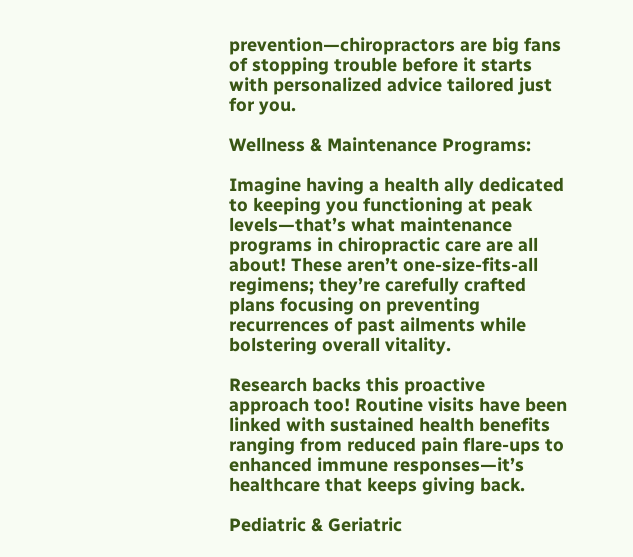prevention—chiropractors are big fans of stopping trouble before it starts with personalized advice tailored just for you.

Wellness & Maintenance Programs:

Imagine having a health ally dedicated to keeping you functioning at peak levels—that’s what maintenance programs in chiropractic care are all about! These aren’t one-size-fits-all regimens; they’re carefully crafted plans focusing on preventing recurrences of past ailments while bolstering overall vitality.

Research backs this proactive approach too! Routine visits have been linked with sustained health benefits ranging from reduced pain flare-ups to enhanced immune responses—it’s healthcare that keeps giving back.

Pediatric & Geriatric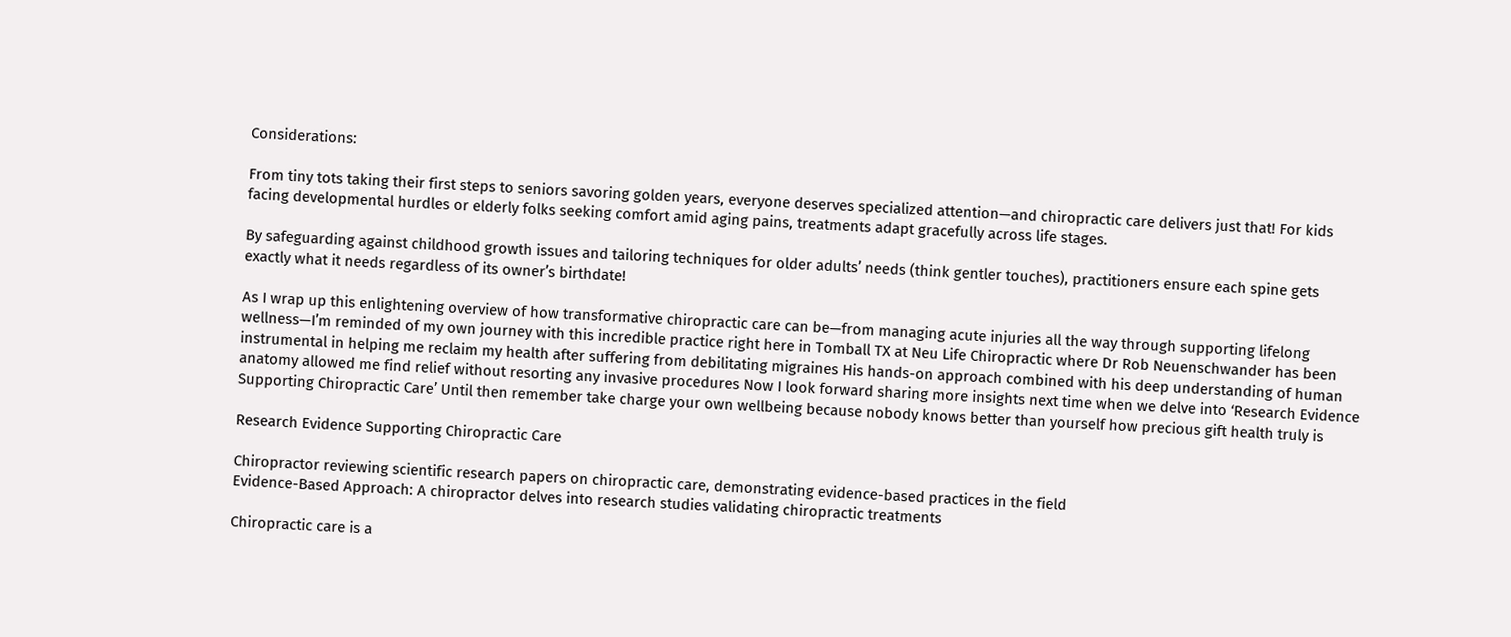Considerations:

From tiny tots taking their first steps to seniors savoring golden years, everyone deserves specialized attention—and chiropractic care delivers just that! For kids facing developmental hurdles or elderly folks seeking comfort amid aging pains, treatments adapt gracefully across life stages.

By safeguarding against childhood growth issues and tailoring techniques for older adults’ needs (think gentler touches), practitioners ensure each spine gets exactly what it needs regardless of its owner’s birthdate!

As I wrap up this enlightening overview of how transformative chiropractic care can be—from managing acute injuries all the way through supporting lifelong wellness—I’m reminded of my own journey with this incredible practice right here in Tomball TX at Neu Life Chiropractic where Dr Rob Neuenschwander has been instrumental in helping me reclaim my health after suffering from debilitating migraines His hands-on approach combined with his deep understanding of human anatomy allowed me find relief without resorting any invasive procedures Now I look forward sharing more insights next time when we delve into ‘Research Evidence Supporting Chiropractic Care’ Until then remember take charge your own wellbeing because nobody knows better than yourself how precious gift health truly is

Research Evidence Supporting Chiropractic Care

Chiropractor reviewing scientific research papers on chiropractic care, demonstrating evidence-based practices in the field
Evidence-Based Approach: A chiropractor delves into research studies validating chiropractic treatments

Chiropractic care is a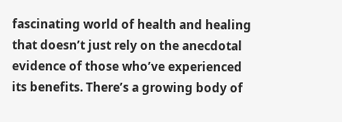fascinating world of health and healing that doesn’t just rely on the anecdotal evidence of those who’ve experienced its benefits. There’s a growing body of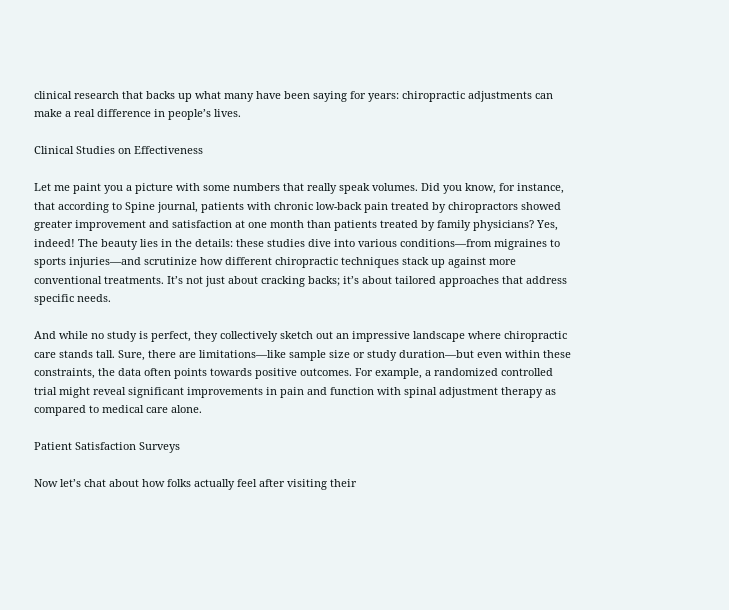clinical research that backs up what many have been saying for years: chiropractic adjustments can make a real difference in people’s lives.

Clinical Studies on Effectiveness

Let me paint you a picture with some numbers that really speak volumes. Did you know, for instance, that according to Spine journal, patients with chronic low-back pain treated by chiropractors showed greater improvement and satisfaction at one month than patients treated by family physicians? Yes, indeed! The beauty lies in the details: these studies dive into various conditions—from migraines to sports injuries—and scrutinize how different chiropractic techniques stack up against more conventional treatments. It’s not just about cracking backs; it’s about tailored approaches that address specific needs.

And while no study is perfect, they collectively sketch out an impressive landscape where chiropractic care stands tall. Sure, there are limitations—like sample size or study duration—but even within these constraints, the data often points towards positive outcomes. For example, a randomized controlled trial might reveal significant improvements in pain and function with spinal adjustment therapy as compared to medical care alone.

Patient Satisfaction Surveys

Now let’s chat about how folks actually feel after visiting their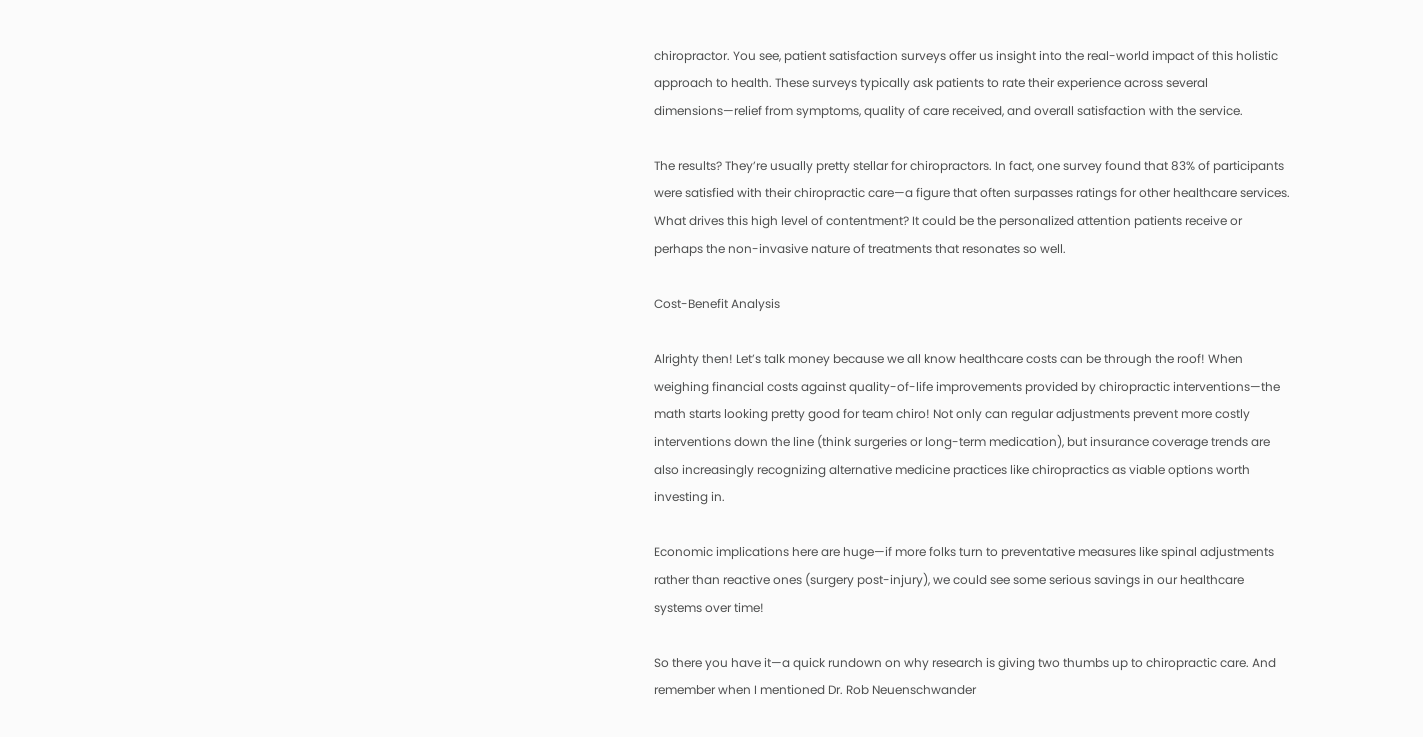chiropractor. You see, patient satisfaction surveys offer us insight into the real-world impact of this holistic approach to health. These surveys typically ask patients to rate their experience across several dimensions—relief from symptoms, quality of care received, and overall satisfaction with the service.

The results? They’re usually pretty stellar for chiropractors. In fact, one survey found that 83% of participants were satisfied with their chiropractic care—a figure that often surpasses ratings for other healthcare services. What drives this high level of contentment? It could be the personalized attention patients receive or perhaps the non-invasive nature of treatments that resonates so well.

Cost-Benefit Analysis

Alrighty then! Let’s talk money because we all know healthcare costs can be through the roof! When weighing financial costs against quality-of-life improvements provided by chiropractic interventions—the math starts looking pretty good for team chiro! Not only can regular adjustments prevent more costly interventions down the line (think surgeries or long-term medication), but insurance coverage trends are also increasingly recognizing alternative medicine practices like chiropractics as viable options worth investing in.

Economic implications here are huge—if more folks turn to preventative measures like spinal adjustments rather than reactive ones (surgery post-injury), we could see some serious savings in our healthcare systems over time!

So there you have it—a quick rundown on why research is giving two thumbs up to chiropractic care. And remember when I mentioned Dr. Rob Neuenschwander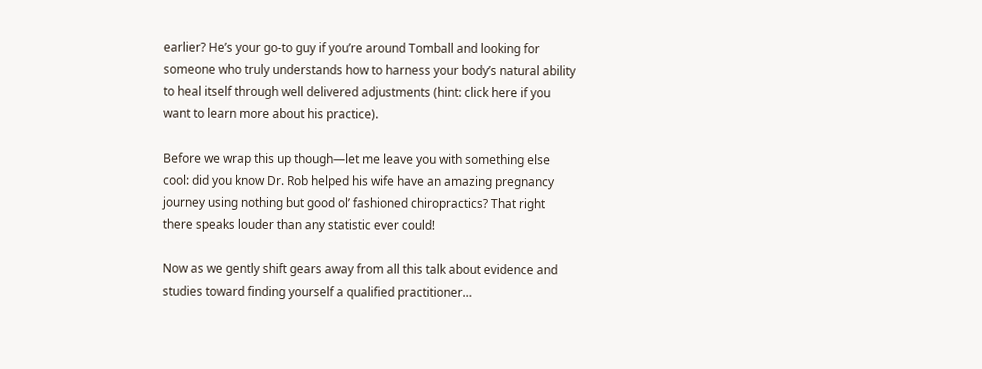earlier? He’s your go-to guy if you’re around Tomball and looking for someone who truly understands how to harness your body’s natural ability to heal itself through well delivered adjustments (hint: click here if you want to learn more about his practice).

Before we wrap this up though—let me leave you with something else cool: did you know Dr. Rob helped his wife have an amazing pregnancy journey using nothing but good ol’ fashioned chiropractics? That right there speaks louder than any statistic ever could!

Now as we gently shift gears away from all this talk about evidence and studies toward finding yourself a qualified practitioner…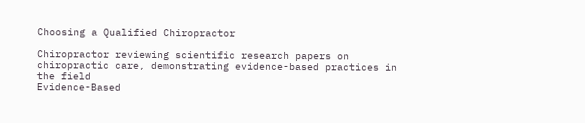Choosing a Qualified Chiropractor

Chiropractor reviewing scientific research papers on chiropractic care, demonstrating evidence-based practices in the field
Evidence-Based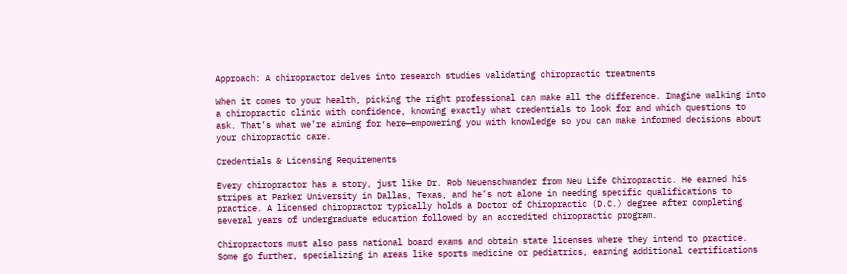Approach: A chiropractor delves into research studies validating chiropractic treatments

When it comes to your health, picking the right professional can make all the difference. Imagine walking into a chiropractic clinic with confidence, knowing exactly what credentials to look for and which questions to ask. That’s what we’re aiming for here—empowering you with knowledge so you can make informed decisions about your chiropractic care.

Credentials & Licensing Requirements

Every chiropractor has a story, just like Dr. Rob Neuenschwander from Neu Life Chiropractic. He earned his stripes at Parker University in Dallas, Texas, and he’s not alone in needing specific qualifications to practice. A licensed chiropractor typically holds a Doctor of Chiropractic (D.C.) degree after completing several years of undergraduate education followed by an accredited chiropractic program.

Chiropractors must also pass national board exams and obtain state licenses where they intend to practice. Some go further, specializing in areas like sports medicine or pediatrics, earning additional certifications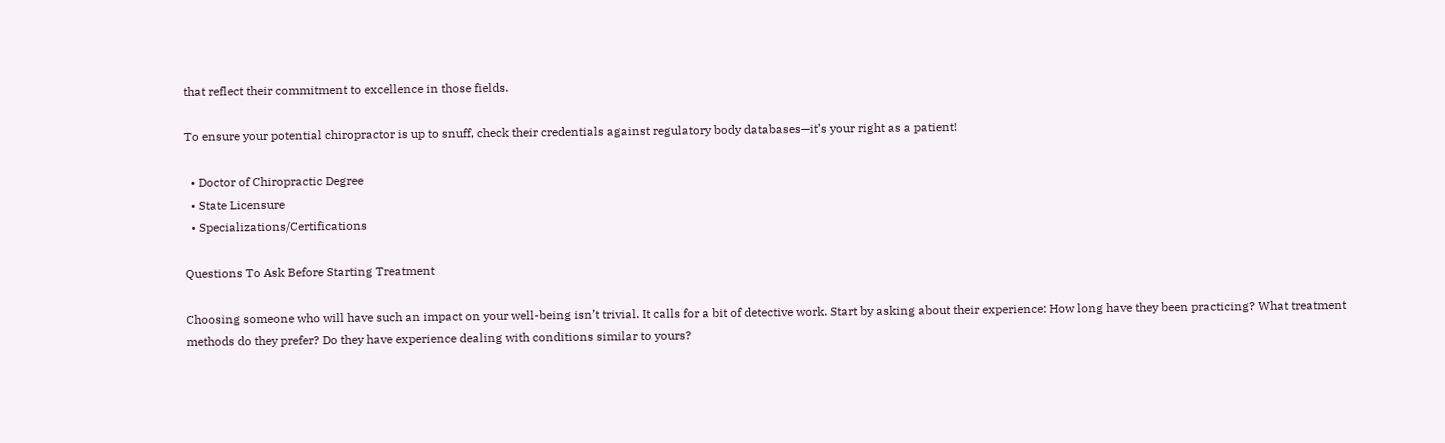that reflect their commitment to excellence in those fields.

To ensure your potential chiropractor is up to snuff, check their credentials against regulatory body databases—it’s your right as a patient!

  • Doctor of Chiropractic Degree
  • State Licensure
  • Specializations/Certifications

Questions To Ask Before Starting Treatment

Choosing someone who will have such an impact on your well-being isn’t trivial. It calls for a bit of detective work. Start by asking about their experience: How long have they been practicing? What treatment methods do they prefer? Do they have experience dealing with conditions similar to yours?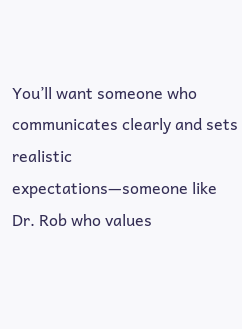You’ll want someone who communicates clearly and sets realistic expectations—someone like Dr. Rob who values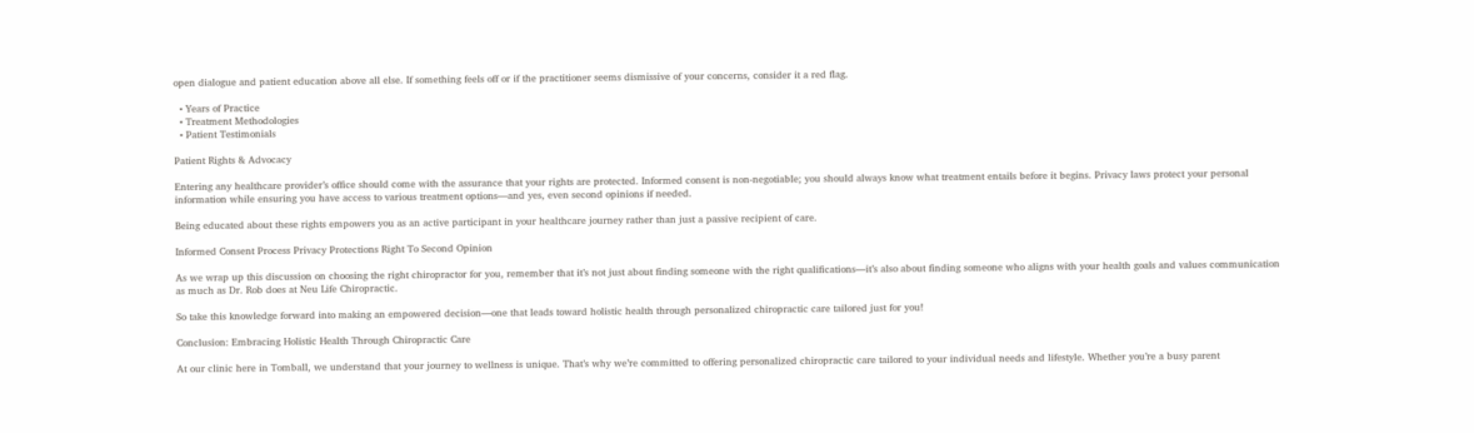open dialogue and patient education above all else. If something feels off or if the practitioner seems dismissive of your concerns, consider it a red flag.

  • Years of Practice
  • Treatment Methodologies
  • Patient Testimonials

Patient Rights & Advocacy

Entering any healthcare provider’s office should come with the assurance that your rights are protected. Informed consent is non-negotiable; you should always know what treatment entails before it begins. Privacy laws protect your personal information while ensuring you have access to various treatment options—and yes, even second opinions if needed.

Being educated about these rights empowers you as an active participant in your healthcare journey rather than just a passive recipient of care.

Informed Consent Process Privacy Protections Right To Second Opinion

As we wrap up this discussion on choosing the right chiropractor for you, remember that it’s not just about finding someone with the right qualifications—it’s also about finding someone who aligns with your health goals and values communication as much as Dr. Rob does at Neu Life Chiropractic.

So take this knowledge forward into making an empowered decision—one that leads toward holistic health through personalized chiropractic care tailored just for you!

Conclusion: Embracing Holistic Health Through Chiropractic Care

At our clinic here in Tomball, we understand that your journey to wellness is unique. That’s why we’re committed to offering personalized chiropractic care tailored to your individual needs and lifestyle. Whether you’re a busy parent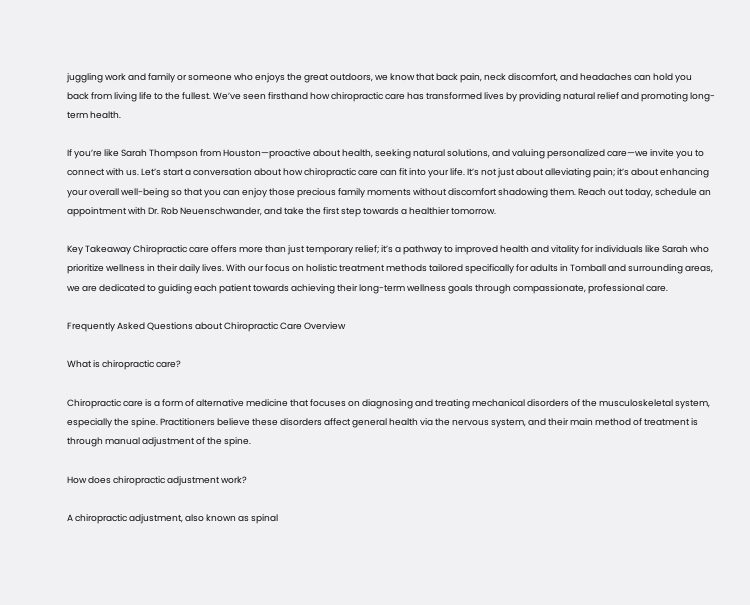juggling work and family or someone who enjoys the great outdoors, we know that back pain, neck discomfort, and headaches can hold you back from living life to the fullest. We’ve seen firsthand how chiropractic care has transformed lives by providing natural relief and promoting long-term health.

If you’re like Sarah Thompson from Houston—proactive about health, seeking natural solutions, and valuing personalized care—we invite you to connect with us. Let’s start a conversation about how chiropractic care can fit into your life. It’s not just about alleviating pain; it’s about enhancing your overall well-being so that you can enjoy those precious family moments without discomfort shadowing them. Reach out today, schedule an appointment with Dr. Rob Neuenschwander, and take the first step towards a healthier tomorrow.

Key Takeaway Chiropractic care offers more than just temporary relief; it’s a pathway to improved health and vitality for individuals like Sarah who prioritize wellness in their daily lives. With our focus on holistic treatment methods tailored specifically for adults in Tomball and surrounding areas, we are dedicated to guiding each patient towards achieving their long-term wellness goals through compassionate, professional care.

Frequently Asked Questions about Chiropractic Care Overview

What is chiropractic care?

Chiropractic care is a form of alternative medicine that focuses on diagnosing and treating mechanical disorders of the musculoskeletal system, especially the spine. Practitioners believe these disorders affect general health via the nervous system, and their main method of treatment is through manual adjustment of the spine.

How does chiropractic adjustment work?

A chiropractic adjustment, also known as spinal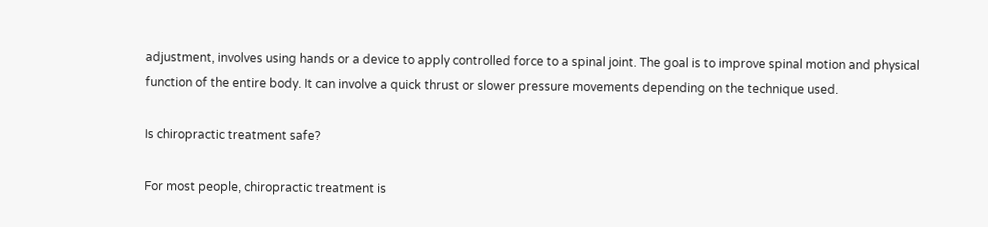adjustment, involves using hands or a device to apply controlled force to a spinal joint. The goal is to improve spinal motion and physical function of the entire body. It can involve a quick thrust or slower pressure movements depending on the technique used.

Is chiropractic treatment safe?

For most people, chiropractic treatment is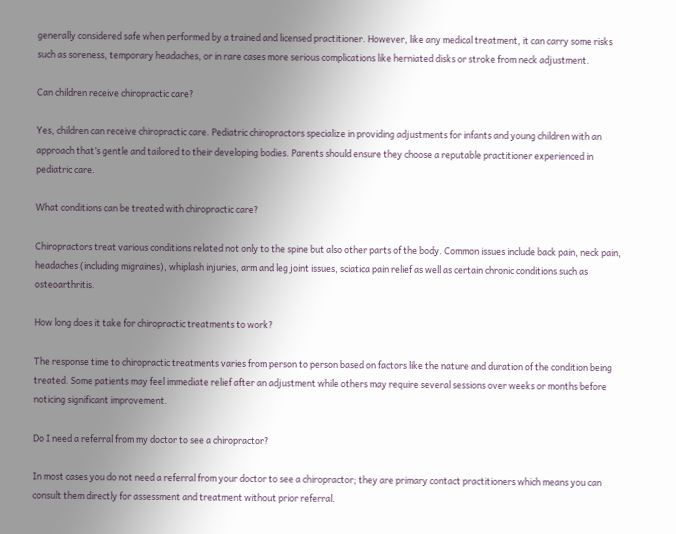generally considered safe when performed by a trained and licensed practitioner. However, like any medical treatment, it can carry some risks such as soreness, temporary headaches, or in rare cases more serious complications like herniated disks or stroke from neck adjustment.

Can children receive chiropractic care?

Yes, children can receive chiropractic care. Pediatric chiropractors specialize in providing adjustments for infants and young children with an approach that’s gentle and tailored to their developing bodies. Parents should ensure they choose a reputable practitioner experienced in pediatric care.

What conditions can be treated with chiropractic care?

Chiropractors treat various conditions related not only to the spine but also other parts of the body. Common issues include back pain, neck pain, headaches (including migraines), whiplash injuries, arm and leg joint issues, sciatica pain relief as well as certain chronic conditions such as osteoarthritis.

How long does it take for chiropractic treatments to work?

The response time to chiropractic treatments varies from person to person based on factors like the nature and duration of the condition being treated. Some patients may feel immediate relief after an adjustment while others may require several sessions over weeks or months before noticing significant improvement.

Do I need a referral from my doctor to see a chiropractor?

In most cases you do not need a referral from your doctor to see a chiropractor; they are primary contact practitioners which means you can consult them directly for assessment and treatment without prior referral.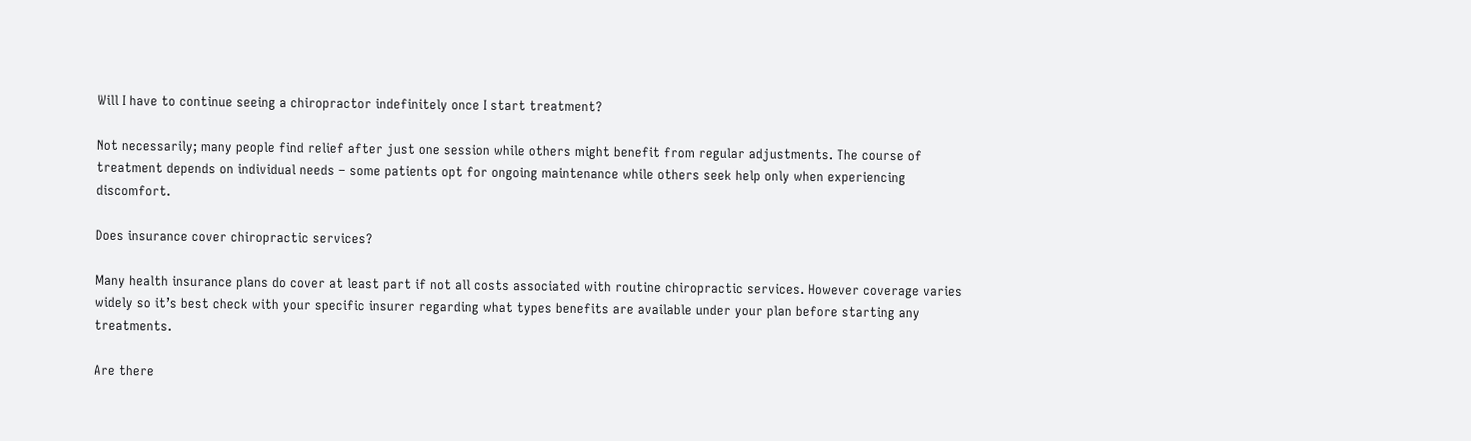Will I have to continue seeing a chiropractor indefinitely once I start treatment?

Not necessarily; many people find relief after just one session while others might benefit from regular adjustments. The course of treatment depends on individual needs – some patients opt for ongoing maintenance while others seek help only when experiencing discomfort.

Does insurance cover chiropractic services?

Many health insurance plans do cover at least part if not all costs associated with routine chiropractic services. However coverage varies widely so it’s best check with your specific insurer regarding what types benefits are available under your plan before starting any treatments.

Are there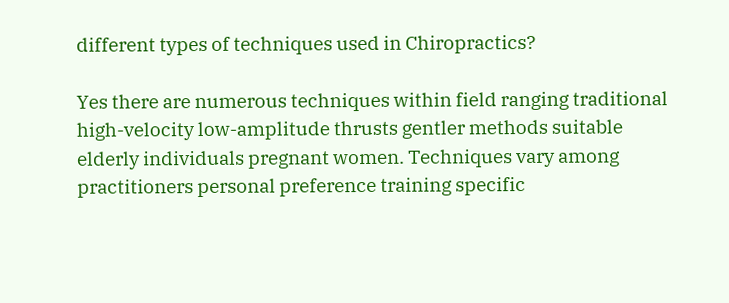different types of techniques used in Chiropractics?

Yes there are numerous techniques within field ranging traditional high-velocity low-amplitude thrusts gentler methods suitable elderly individuals pregnant women. Techniques vary among practitioners personal preference training specific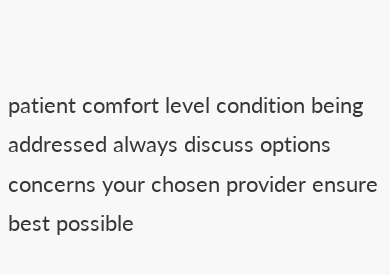patient comfort level condition being addressed always discuss options concerns your chosen provider ensure best possible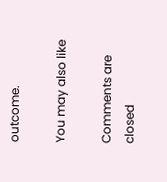outcome.

You may also like

Comments are closed